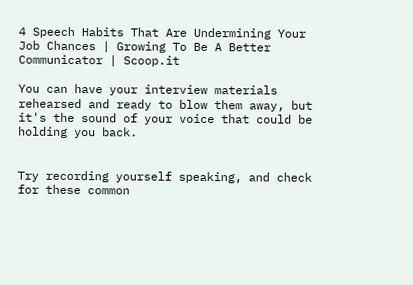4 Speech Habits That Are Undermining Your Job Chances | Growing To Be A Better Communicator | Scoop.it

You can have your interview materials rehearsed and ready to blow them away, but it's the sound of your voice that could be holding you back.


Try recording yourself speaking, and check for these common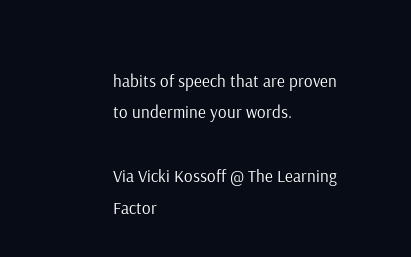habits of speech that are proven to undermine your words.

Via Vicki Kossoff @ The Learning Factor